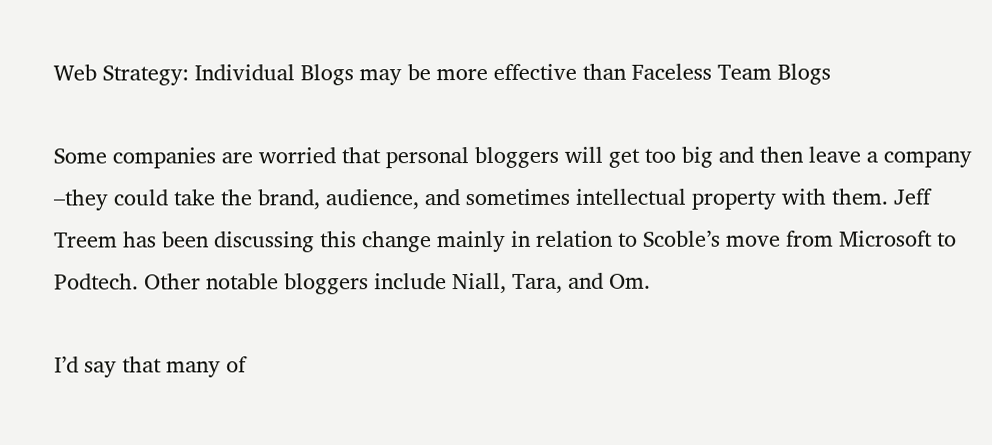Web Strategy: Individual Blogs may be more effective than Faceless Team Blogs

Some companies are worried that personal bloggers will get too big and then leave a company –they could take the brand, audience, and sometimes intellectual property with them. Jeff Treem has been discussing this change mainly in relation to Scoble’s move from Microsoft to Podtech. Other notable bloggers include Niall, Tara, and Om.

I’d say that many of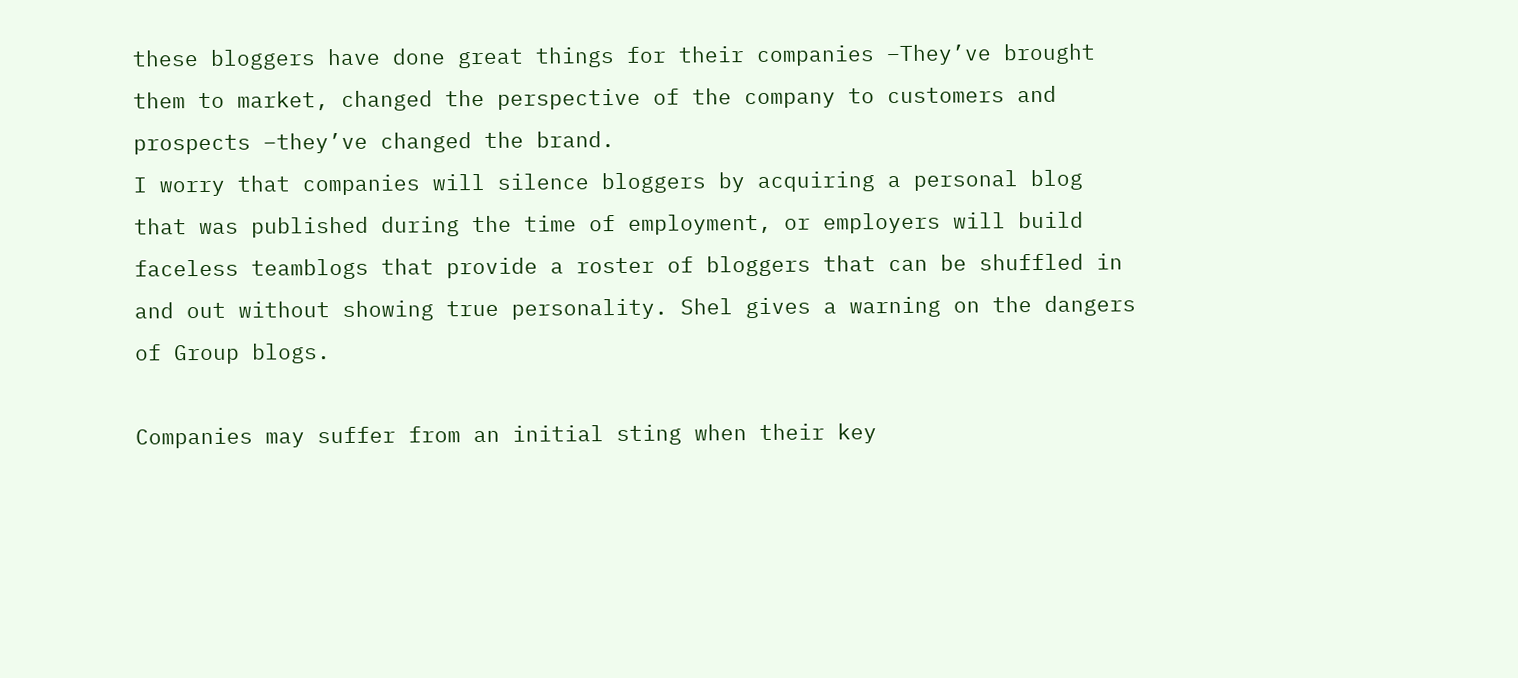these bloggers have done great things for their companies –They’ve brought them to market, changed the perspective of the company to customers and prospects –they’ve changed the brand.
I worry that companies will silence bloggers by acquiring a personal blog that was published during the time of employment, or employers will build faceless teamblogs that provide a roster of bloggers that can be shuffled in and out without showing true personality. Shel gives a warning on the dangers of Group blogs.

Companies may suffer from an initial sting when their key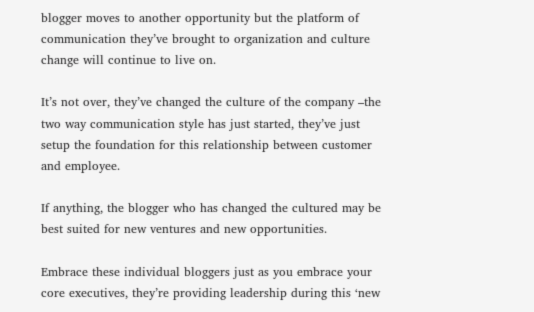blogger moves to another opportunity but the platform of communication they’ve brought to organization and culture change will continue to live on.

It’s not over, they’ve changed the culture of the company –the two way communication style has just started, they’ve just setup the foundation for this relationship between customer and employee.

If anything, the blogger who has changed the cultured may be best suited for new ventures and new opportunities.

Embrace these individual bloggers just as you embrace your core executives, they’re providing leadership during this ‘new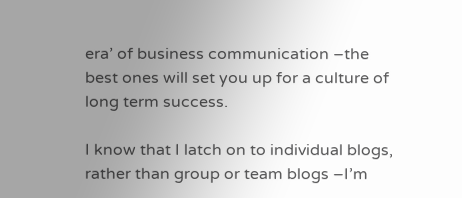era’ of business communication –the best ones will set you up for a culture of long term success.

I know that I latch on to individual blogs, rather than group or team blogs –I’m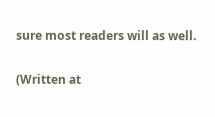sure most readers will as well.

(Written at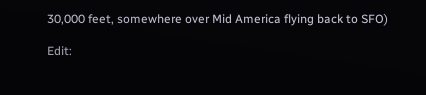30,000 feet, somewhere over Mid America flying back to SFO)

Edit: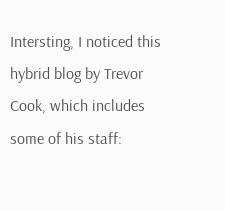Intersting, I noticed this hybrid blog by Trevor Cook, which includes some of his staff: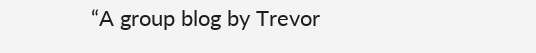“A group blog by Trevor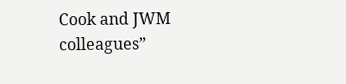Cook and JWM colleagues”